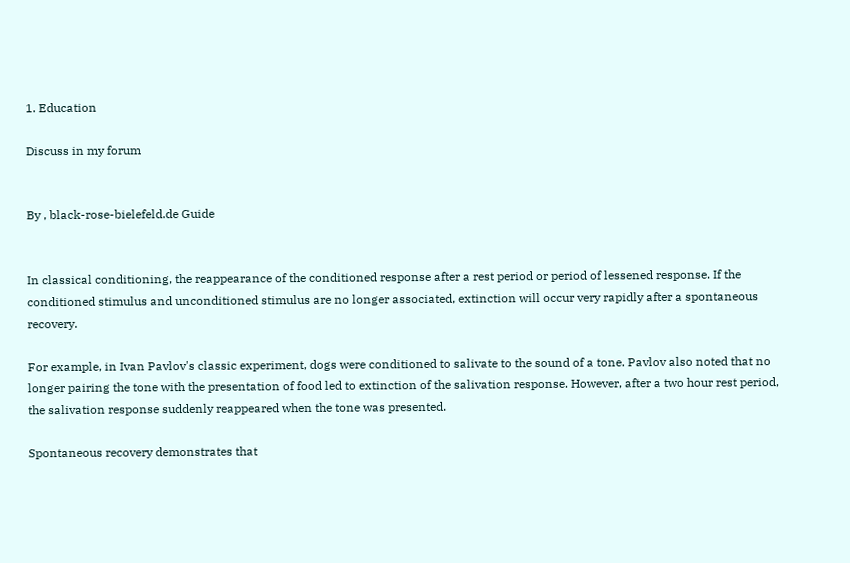1. Education

Discuss in my forum


By , black-rose-bielefeld.de Guide


In classical conditioning, the reappearance of the conditioned response after a rest period or period of lessened response. If the conditioned stimulus and unconditioned stimulus are no longer associated, extinction will occur very rapidly after a spontaneous recovery.

For example, in Ivan Pavlov's classic experiment, dogs were conditioned to salivate to the sound of a tone. Pavlov also noted that no longer pairing the tone with the presentation of food led to extinction of the salivation response. However, after a two hour rest period, the salivation response suddenly reappeared when the tone was presented.

Spontaneous recovery demonstrates that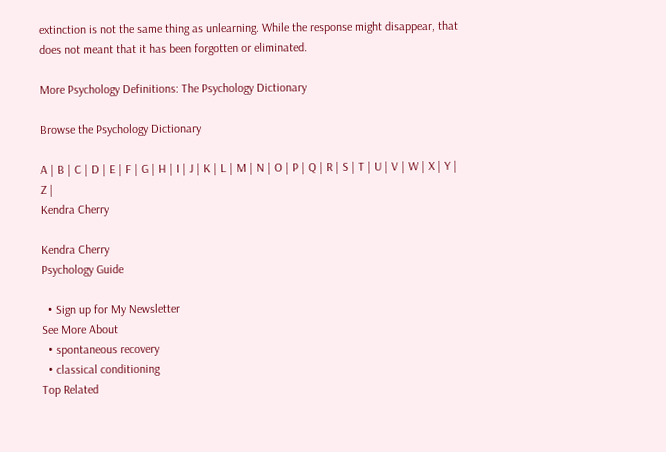extinction is not the same thing as unlearning. While the response might disappear, that does not meant that it has been forgotten or eliminated.

More Psychology Definitions: The Psychology Dictionary

Browse the Psychology Dictionary

A | B | C | D | E | F | G | H | I | J | K | L | M | N | O | P | Q | R | S | T | U | V | W | X | Y | Z |
Kendra Cherry

Kendra Cherry
Psychology Guide

  • Sign up for My Newsletter
See More About
  • spontaneous recovery
  • classical conditioning
Top Related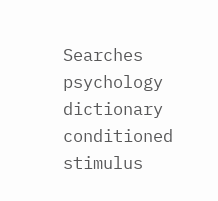Searches psychology dictionary conditioned stimulus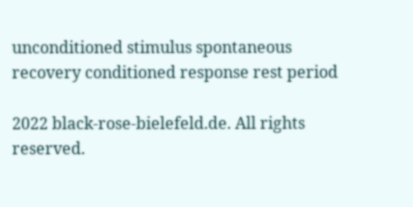unconditioned stimulus spontaneous recovery conditioned response rest period

2022 black-rose-bielefeld.de. All rights reserved.